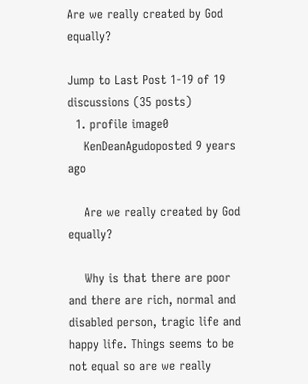Are we really created by God equally?

Jump to Last Post 1-19 of 19 discussions (35 posts)
  1. profile image0
    KenDeanAgudoposted 9 years ago

    Are we really created by God equally?

    Why is that there are poor and there are rich, normal and disabled person, tragic life and happy life. Things seems to be not equal so are we really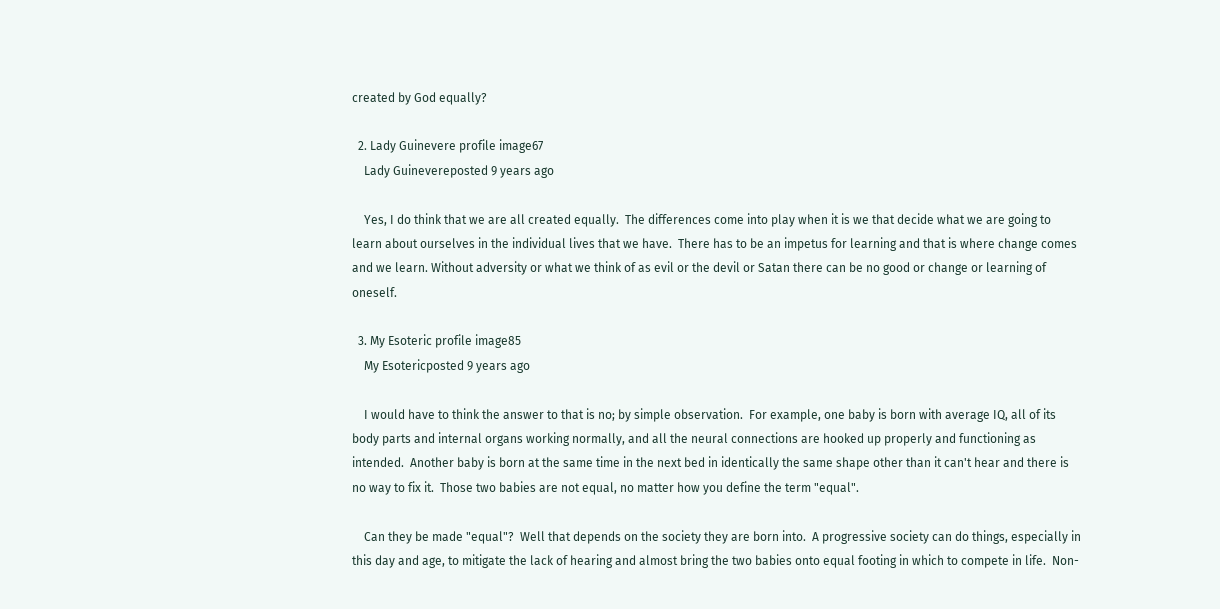created by God equally?

  2. Lady Guinevere profile image67
    Lady Guinevereposted 9 years ago

    Yes, I do think that we are all created equally.  The differences come into play when it is we that decide what we are going to learn about ourselves in the individual lives that we have.  There has to be an impetus for learning and that is where change comes and we learn. Without adversity or what we think of as evil or the devil or Satan there can be no good or change or learning of oneself.

  3. My Esoteric profile image85
    My Esotericposted 9 years ago

    I would have to think the answer to that is no; by simple observation.  For example, one baby is born with average IQ, all of its body parts and internal organs working normally, and all the neural connections are hooked up properly and functioning as intended.  Another baby is born at the same time in the next bed in identically the same shape other than it can't hear and there is no way to fix it.  Those two babies are not equal, no matter how you define the term "equal".

    Can they be made "equal"?  Well that depends on the society they are born into.  A progressive society can do things, especially in this day and age, to mitigate the lack of hearing and almost bring the two babies onto equal footing in which to compete in life.  Non-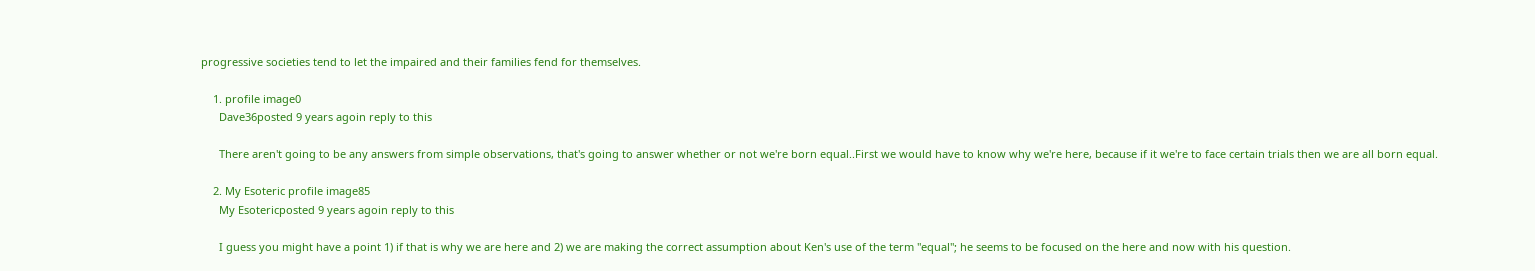progressive societies tend to let the impaired and their families fend for themselves.

    1. profile image0
      Dave36posted 9 years agoin reply to this

      There aren't going to be any answers from simple observations, that's going to answer whether or not we're born equal..First we would have to know why we're here, because if it we're to face certain trials then we are all born equal.

    2. My Esoteric profile image85
      My Esotericposted 9 years agoin reply to this

      I guess you might have a point 1) if that is why we are here and 2) we are making the correct assumption about Ken's use of the term "equal"; he seems to be focused on the here and now with his question.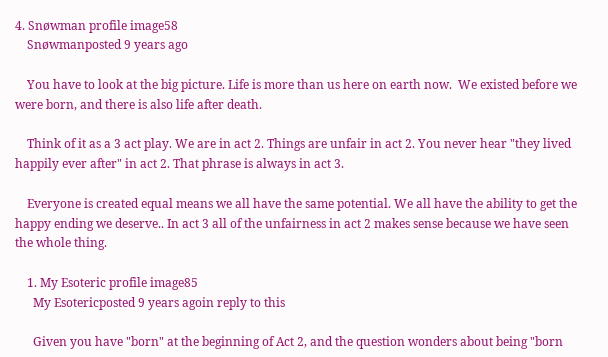4. Snøwman profile image58
    Snøwmanposted 9 years ago

    You have to look at the big picture. Life is more than us here on earth now.  We existed before we were born, and there is also life after death.

    Think of it as a 3 act play. We are in act 2. Things are unfair in act 2. You never hear "they lived happily ever after" in act 2. That phrase is always in act 3.

    Everyone is created equal means we all have the same potential. We all have the ability to get the happy ending we deserve.. In act 3 all of the unfairness in act 2 makes sense because we have seen the whole thing.

    1. My Esoteric profile image85
      My Esotericposted 9 years agoin reply to this

      Given you have "born" at the beginning of Act 2, and the question wonders about being "born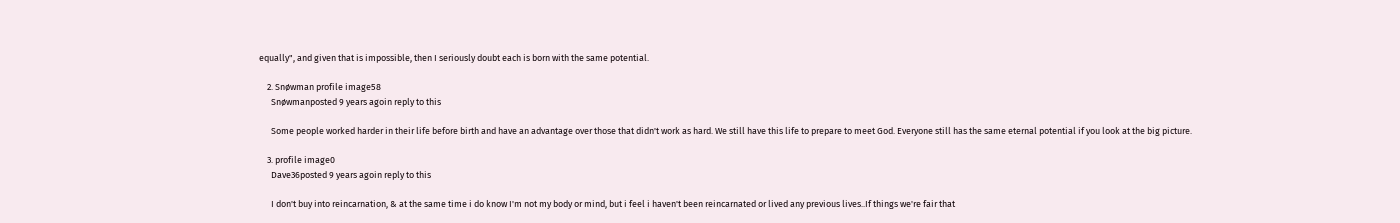equally", and given that is impossible, then I seriously doubt each is born with the same potential.

    2. Snøwman profile image58
      Snøwmanposted 9 years agoin reply to this

      Some people worked harder in their life before birth and have an advantage over those that didn't work as hard. We still have this life to prepare to meet God. Everyone still has the same eternal potential if you look at the big picture.

    3. profile image0
      Dave36posted 9 years agoin reply to this

      I don't buy into reincarnation, & at the same time i do know I'm not my body or mind, but i feel i haven't been reincarnated or lived any previous lives..If things we're fair that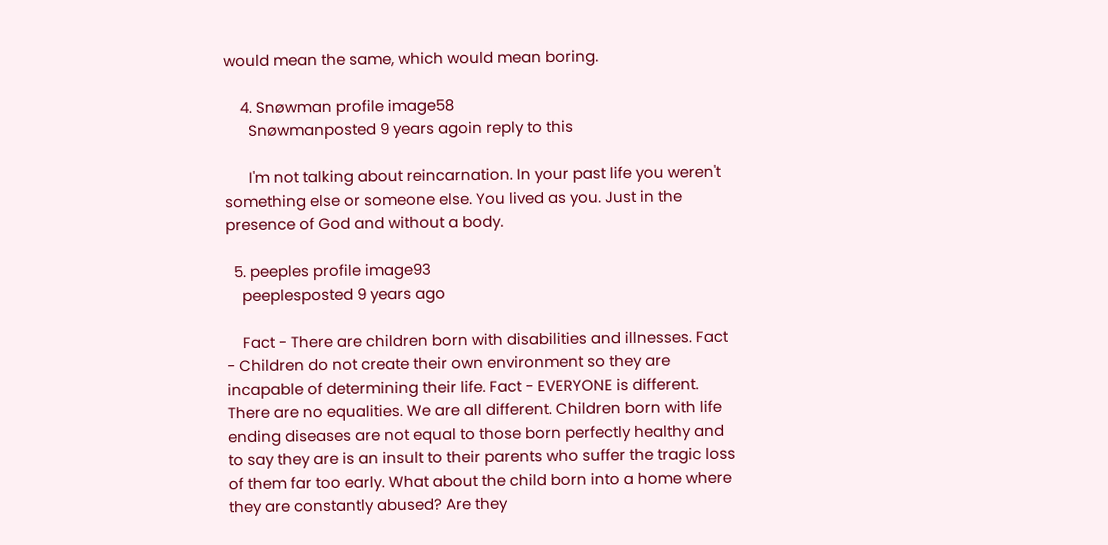would mean the same, which would mean boring.

    4. Snøwman profile image58
      Snøwmanposted 9 years agoin reply to this

      I'm not talking about reincarnation. In your past life you weren't something else or someone else. You lived as you. Just in the presence of God and without a body.

  5. peeples profile image93
    peeplesposted 9 years ago

    Fact - There are children born with disabilities and illnesses. Fact - Children do not create their own environment so they are incapable of determining their life. Fact - EVERYONE is different. There are no equalities. We are all different. Children born with life ending diseases are not equal to those born perfectly healthy and to say they are is an insult to their parents who suffer the tragic loss of them far too early. What about the child born into a home where they are constantly abused? Are they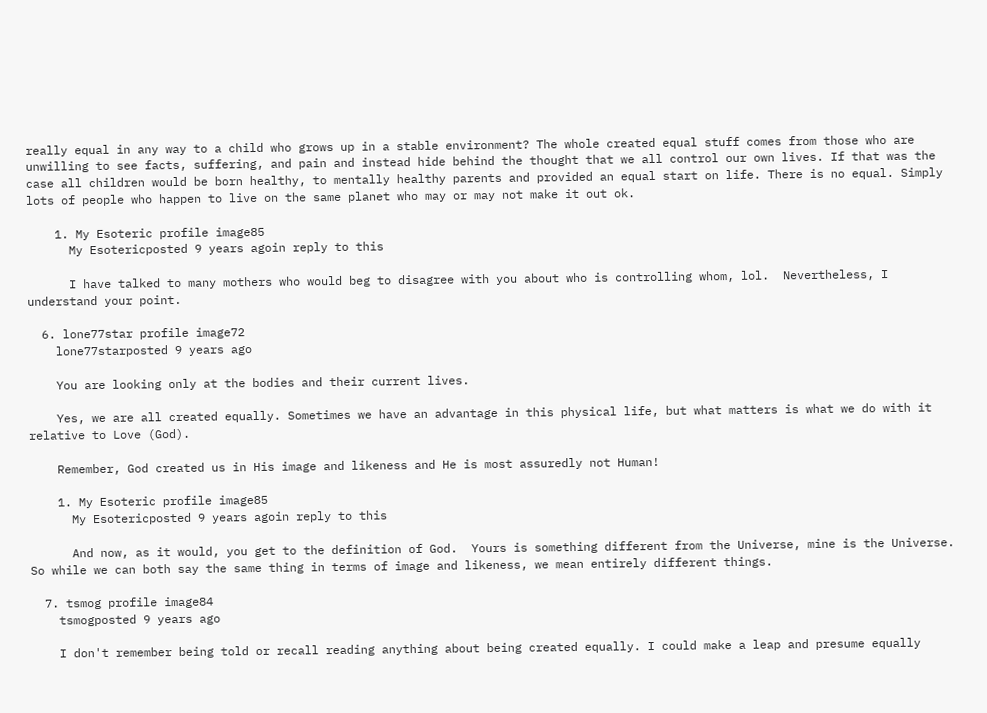really equal in any way to a child who grows up in a stable environment? The whole created equal stuff comes from those who are unwilling to see facts, suffering, and pain and instead hide behind the thought that we all control our own lives. If that was the case all children would be born healthy, to mentally healthy parents and provided an equal start on life. There is no equal. Simply lots of people who happen to live on the same planet who may or may not make it out ok.

    1. My Esoteric profile image85
      My Esotericposted 9 years agoin reply to this

      I have talked to many mothers who would beg to disagree with you about who is controlling whom, lol.  Nevertheless, I understand your point.

  6. lone77star profile image72
    lone77starposted 9 years ago

    You are looking only at the bodies and their current lives.

    Yes, we are all created equally. Sometimes we have an advantage in this physical life, but what matters is what we do with it relative to Love (God).

    Remember, God created us in His image and likeness and He is most assuredly not Human!

    1. My Esoteric profile image85
      My Esotericposted 9 years agoin reply to this

      And now, as it would, you get to the definition of God.  Yours is something different from the Universe, mine is the Universe.  So while we can both say the same thing in terms of image and likeness, we mean entirely different things.

  7. tsmog profile image84
    tsmogposted 9 years ago

    I don't remember being told or recall reading anything about being created equally. I could make a leap and presume equally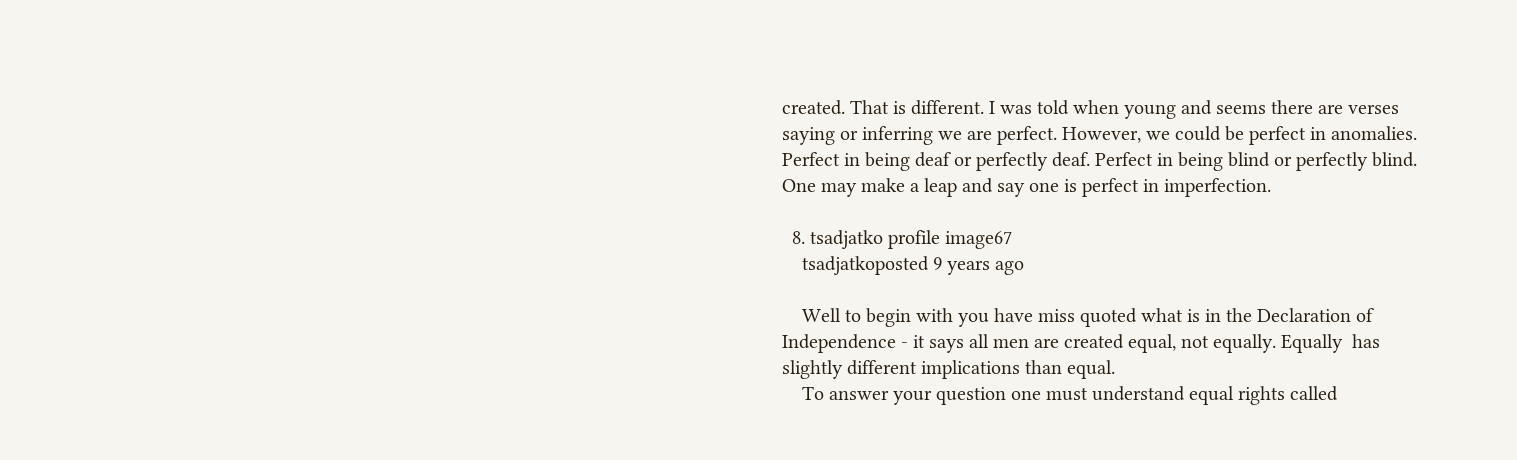created. That is different. I was told when young and seems there are verses saying or inferring we are perfect. However, we could be perfect in anomalies. Perfect in being deaf or perfectly deaf. Perfect in being blind or perfectly blind. One may make a leap and say one is perfect in imperfection.

  8. tsadjatko profile image67
    tsadjatkoposted 9 years ago

    Well to begin with you have miss quoted what is in the Declaration of Independence - it says all men are created equal, not equally. Equally  has slightly different implications than equal.
    To answer your question one must understand equal rights called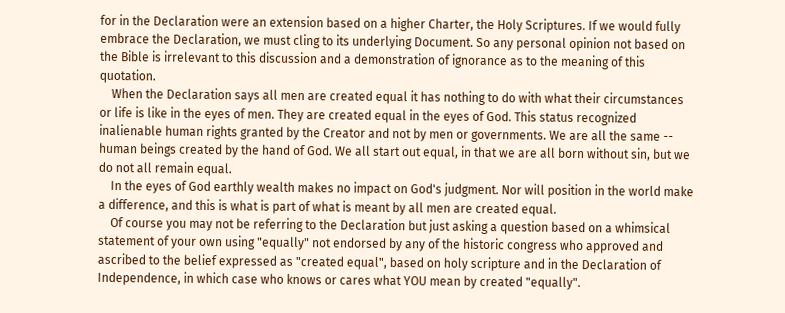for in the Declaration were an extension based on a higher Charter, the Holy Scriptures. If we would fully embrace the Declaration, we must cling to its underlying Document. So any personal opinion not based on the Bible is irrelevant to this discussion and a demonstration of ignorance as to the meaning of this quotation.
    When the Declaration says all men are created equal it has nothing to do with what their circumstances or life is like in the eyes of men. They are created equal in the eyes of God. This status recognized inalienable human rights granted by the Creator and not by men or governments. We are all the same -- human beings created by the hand of God. We all start out equal, in that we are all born without sin, but we do not all remain equal.
    In the eyes of God earthly wealth makes no impact on God's judgment. Nor will position in the world make a difference, and this is what is part of what is meant by all men are created equal.
    Of course you may not be referring to the Declaration but just asking a question based on a whimsical statement of your own using "equally" not endorsed by any of the historic congress who approved and ascribed to the belief expressed as "created equal", based on holy scripture and in the Declaration of Independence, in which case who knows or cares what YOU mean by created "equally".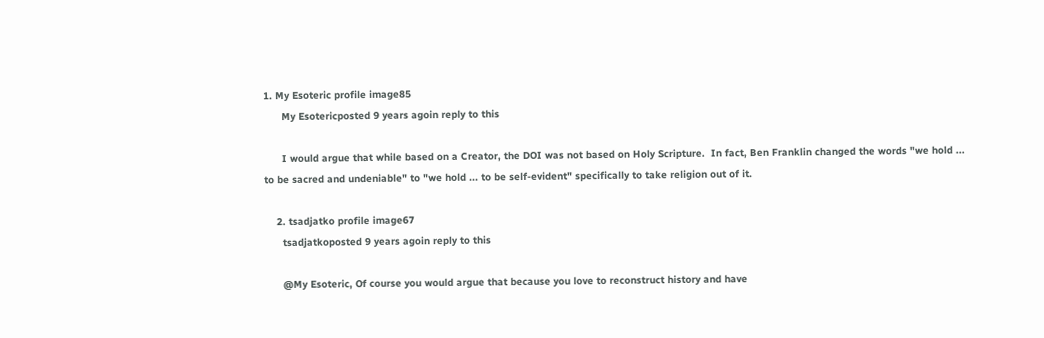1. My Esoteric profile image85
      My Esotericposted 9 years agoin reply to this

      I would argue that while based on a Creator, the DOI was not based on Holy Scripture.  In fact, Ben Franklin changed the words "we hold ... to be sacred and undeniable" to "we hold ... to be self-evident" specifically to take religion out of it.

    2. tsadjatko profile image67
      tsadjatkoposted 9 years agoin reply to this

      @My Esoteric, Of course you would argue that because you love to reconstruct history and have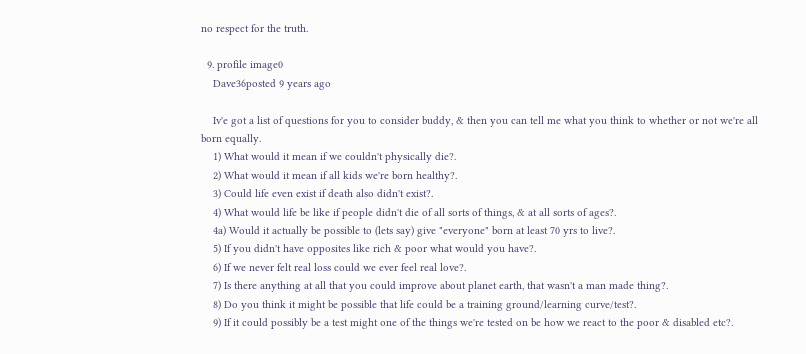no respect for the truth.

  9. profile image0
    Dave36posted 9 years ago

    Iv'e got a list of questions for you to consider buddy, & then you can tell me what you think to whether or not we're all born equally.
    1) What would it mean if we couldn't physically die?.
    2) What would it mean if all kids we're born healthy?.
    3) Could life even exist if death also didn't exist?.
    4) What would life be like if people didn't die of all sorts of things, & at all sorts of ages?.
    4a) Would it actually be possible to (lets say) give "everyone" born at least 70 yrs to live?.
    5) If you didn't have opposites like rich & poor what would you have?.
    6) If we never felt real loss could we ever feel real love?.
    7) Is there anything at all that you could improve about planet earth, that wasn't a man made thing?.
    8) Do you think it might be possible that life could be a training ground/learning curve/test?.
    9) If it could possibly be a test might one of the things we're tested on be how we react to the poor & disabled etc?.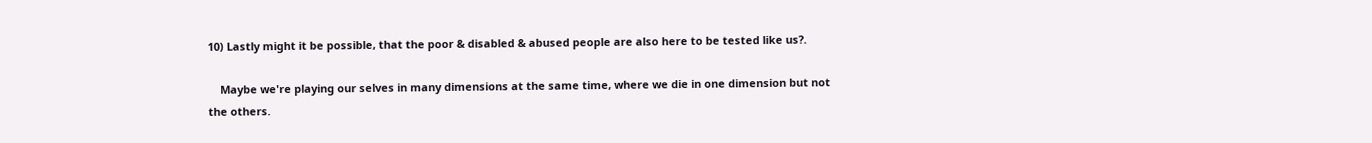10) Lastly might it be possible, that the poor & disabled & abused people are also here to be tested like us?.

    Maybe we're playing our selves in many dimensions at the same time, where we die in one dimension but not the others.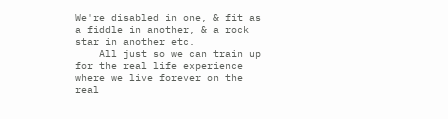We're disabled in one, & fit as a fiddle in another, & a rock star in another etc.
    All just so we can train up for the real life experience where we live forever on the real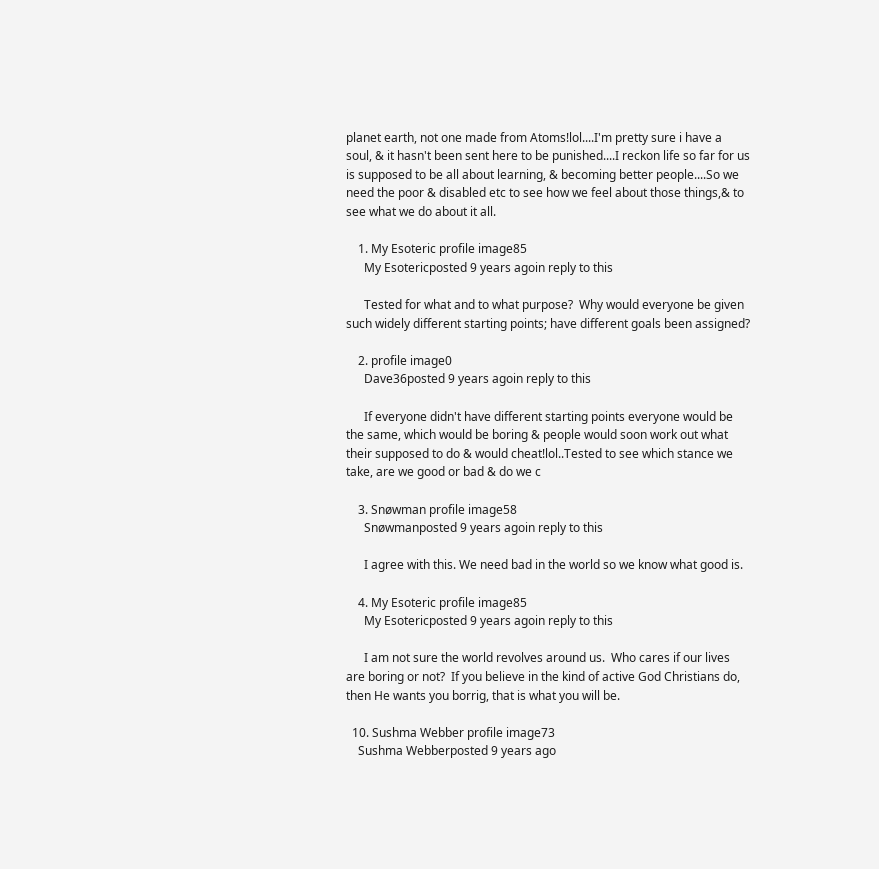planet earth, not one made from Atoms!lol....I'm pretty sure i have a soul, & it hasn't been sent here to be punished....I reckon life so far for us is supposed to be all about learning, & becoming better people....So we need the poor & disabled etc to see how we feel about those things,& to see what we do about it all.

    1. My Esoteric profile image85
      My Esotericposted 9 years agoin reply to this

      Tested for what and to what purpose?  Why would everyone be given such widely different starting points; have different goals been assigned?

    2. profile image0
      Dave36posted 9 years agoin reply to this

      If everyone didn't have different starting points everyone would be the same, which would be boring & people would soon work out what their supposed to do & would cheat!lol..Tested to see which stance we take, are we good or bad & do we c

    3. Snøwman profile image58
      Snøwmanposted 9 years agoin reply to this

      I agree with this. We need bad in the world so we know what good is.

    4. My Esoteric profile image85
      My Esotericposted 9 years agoin reply to this

      I am not sure the world revolves around us.  Who cares if our lives are boring or not?  If you believe in the kind of active God Christians do, then He wants you borrig, that is what you will be.

  10. Sushma Webber profile image73
    Sushma Webberposted 9 years ago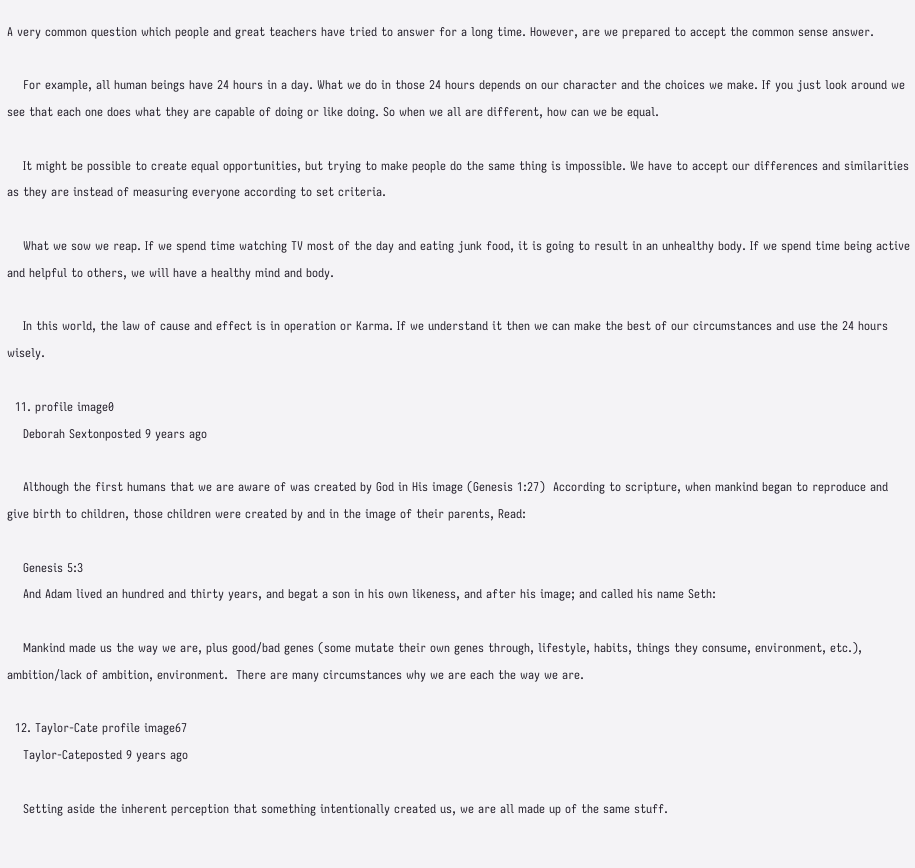A very common question which people and great teachers have tried to answer for a long time. However, are we prepared to accept the common sense answer.

    For example, all human beings have 24 hours in a day. What we do in those 24 hours depends on our character and the choices we make. If you just look around we see that each one does what they are capable of doing or like doing. So when we all are different, how can we be equal.

    It might be possible to create equal opportunities, but trying to make people do the same thing is impossible. We have to accept our differences and similarities as they are instead of measuring everyone according to set criteria.

    What we sow we reap. If we spend time watching TV most of the day and eating junk food, it is going to result in an unhealthy body. If we spend time being active and helpful to others, we will have a healthy mind and body.

    In this world, the law of cause and effect is in operation or Karma. If we understand it then we can make the best of our circumstances and use the 24 hours wisely.

  11. profile image0
    Deborah Sextonposted 9 years ago

    Although the first humans that we are aware of was created by God in His image (Genesis 1:27)  According to scripture, when mankind began to reproduce and give birth to children, those children were created by and in the image of their parents, Read:

    Genesis 5:3
    And Adam lived an hundred and thirty years, and begat a son in his own likeness, and after his image; and called his name Seth:

    Mankind made us the way we are, plus good/bad genes (some mutate their own genes through, lifestyle, habits, things they consume, environment, etc.), ambition/lack of ambition, environment.  There are many circumstances why we are each the way we are.

  12. Taylor-Cate profile image67
    Taylor-Cateposted 9 years ago

    Setting aside the inherent perception that something intentionally created us, we are all made up of the same stuff.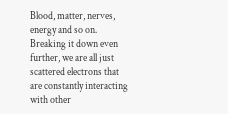Blood, matter, nerves, energy and so on. Breaking it down even further, we are all just scattered electrons that are constantly interacting with other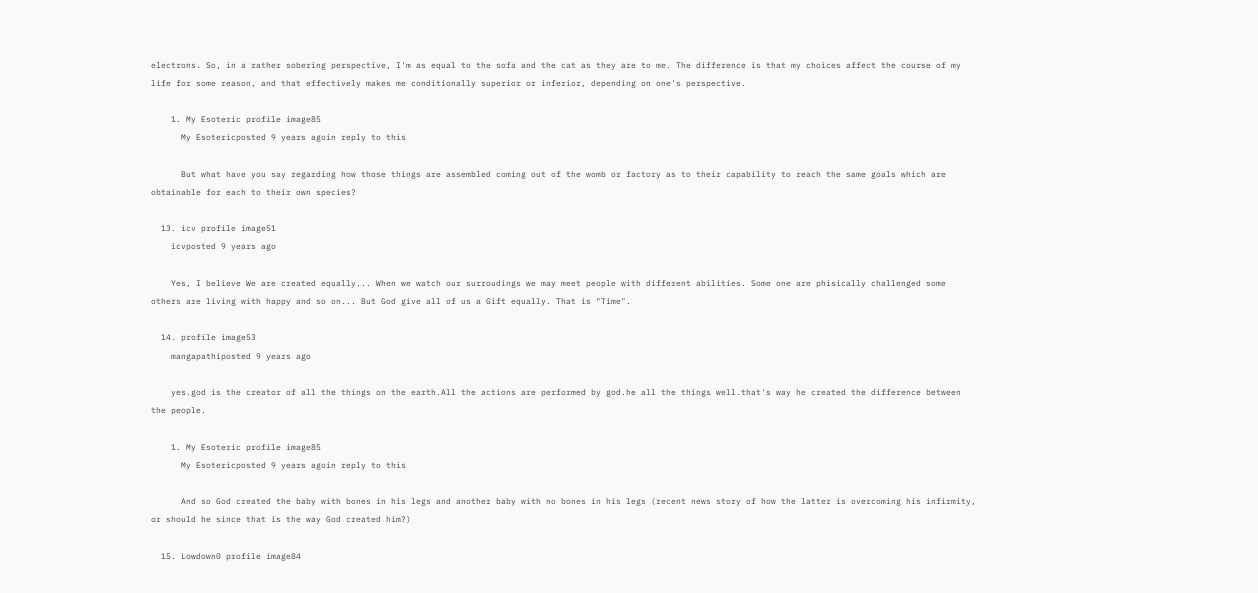electrons. So, in a rather sobering perspective, I'm as equal to the sofa and the cat as they are to me. The difference is that my choices affect the course of my life for some reason, and that effectively makes me conditionally superior or inferior, depending on one's perspective.

    1. My Esoteric profile image85
      My Esotericposted 9 years agoin reply to this

      But what have you say regarding how those things are assembled coming out of the womb or factory as to their capability to reach the same goals which are obtainable for each to their own species?

  13. icv profile image51
    icvposted 9 years ago

    Yes, I believe We are created equally... When we watch our surroudings we may meet people with different abilities. Some one are phisically challenged some others are living with happy and so on... But God give all of us a Gift equally. That is "Time".

  14. profile image53
    mangapathiposted 9 years ago

    yes.god is the creator of all the things on the earth.All the actions are performed by god.he all the things well.that's way he created the difference between the people.

    1. My Esoteric profile image85
      My Esotericposted 9 years agoin reply to this

      And so God created the baby with bones in his legs and another baby with no bones in his legs (recent news story of how the latter is overcoming his infirmity, or should he since that is the way God created him?)

  15. Lowdown0 profile image84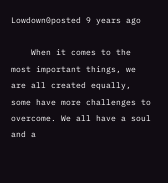Lowdown0posted 9 years ago

    When it comes to the most important things, we are all created equally, some have more challenges to overcome. We all have a soul and a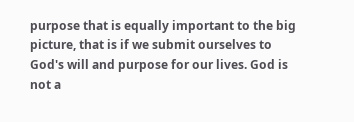purpose that is equally important to the big picture, that is if we submit ourselves to God's will and purpose for our lives. God is not a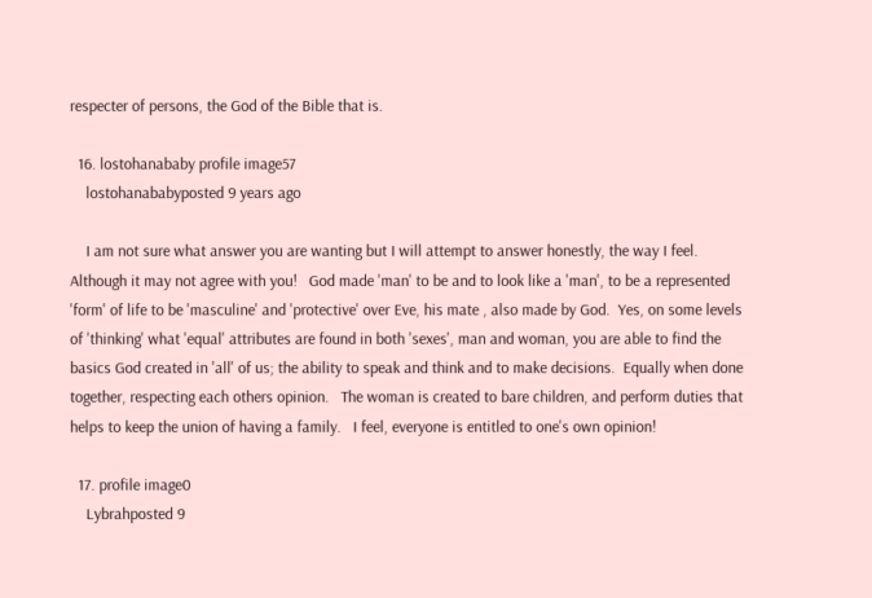respecter of persons, the God of the Bible that is.

  16. lostohanababy profile image57
    lostohanababyposted 9 years ago

    I am not sure what answer you are wanting but I will attempt to answer honestly, the way I feel.  Although it may not agree with you!   God made 'man' to be and to look like a 'man', to be a represented 'form' of life to be 'masculine' and 'protective' over Eve, his mate , also made by God.  Yes, on some levels of 'thinking' what 'equal' attributes are found in both 'sexes', man and woman, you are able to find the basics God created in 'all' of us; the ability to speak and think and to make decisions.  Equally when done together, respecting each others opinion.   The woman is created to bare children, and perform duties that helps to keep the union of having a family.   I feel, everyone is entitled to one's own opinion!

  17. profile image0
    Lybrahposted 9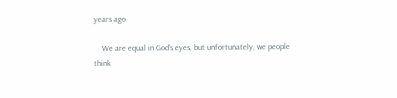years ago

    We are equal in God's eyes, but unfortunately, we people think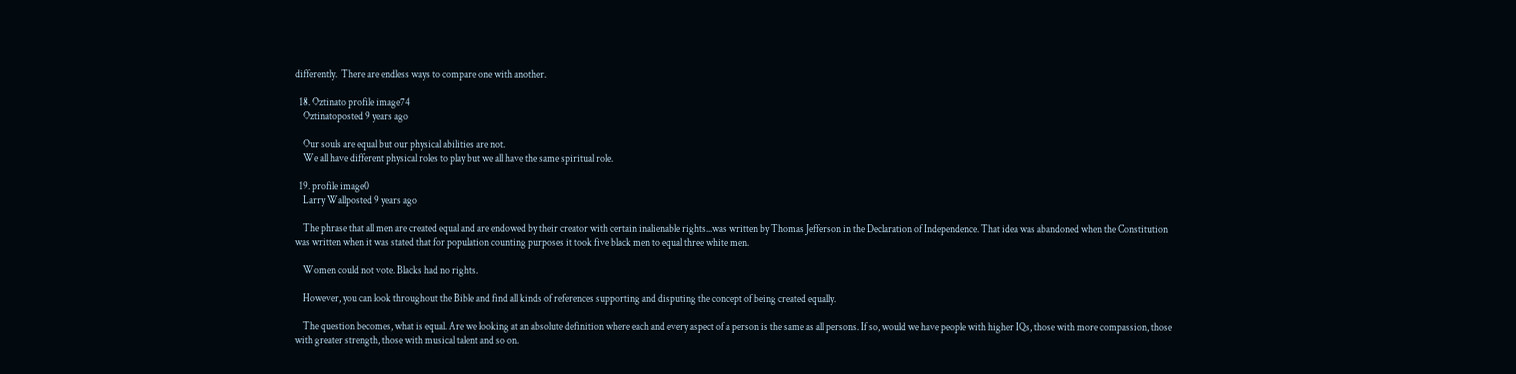differently.  There are endless ways to compare one with another.

  18. Oztinato profile image74
    Oztinatoposted 9 years ago

    Our souls are equal but our physical abilities are not.
    We all have different physical roles to play but we all have the same spiritual role.

  19. profile image0
    Larry Wallposted 9 years ago

    The phrase that all men are created equal and are endowed by their creator with certain inalienable rights...was written by Thomas Jefferson in the Declaration of Independence. That idea was abandoned when the Constitution was written when it was stated that for population counting purposes it took five black men to equal three white men.

    Women could not vote. Blacks had no rights.

    However, you can look throughout the Bible and find all kinds of references supporting and disputing the concept of being created equally.

    The question becomes, what is equal. Are we looking at an absolute definition where each and every aspect of a person is the same as all persons. If so, would we have people with higher IQs, those with more compassion, those with greater strength, those with musical talent and so on.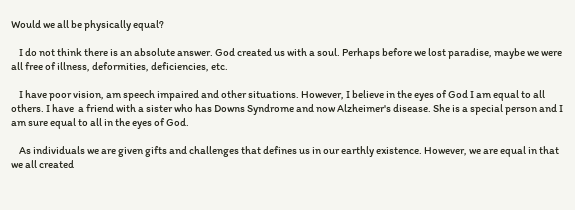Would we all be physically equal?

    I do not think there is an absolute answer. God created us with a soul. Perhaps before we lost paradise, maybe we were all free of illness, deformities, deficiencies, etc.

    I have poor vision, am speech impaired and other situations. However, I believe in the eyes of God I am equal to all others. I have  a friend with a sister who has Downs Syndrome and now Alzheimer's disease. She is a special person and I am sure equal to all in the eyes of God.

    As individuals we are given gifts and challenges that defines us in our earthly existence. However, we are equal in that we all created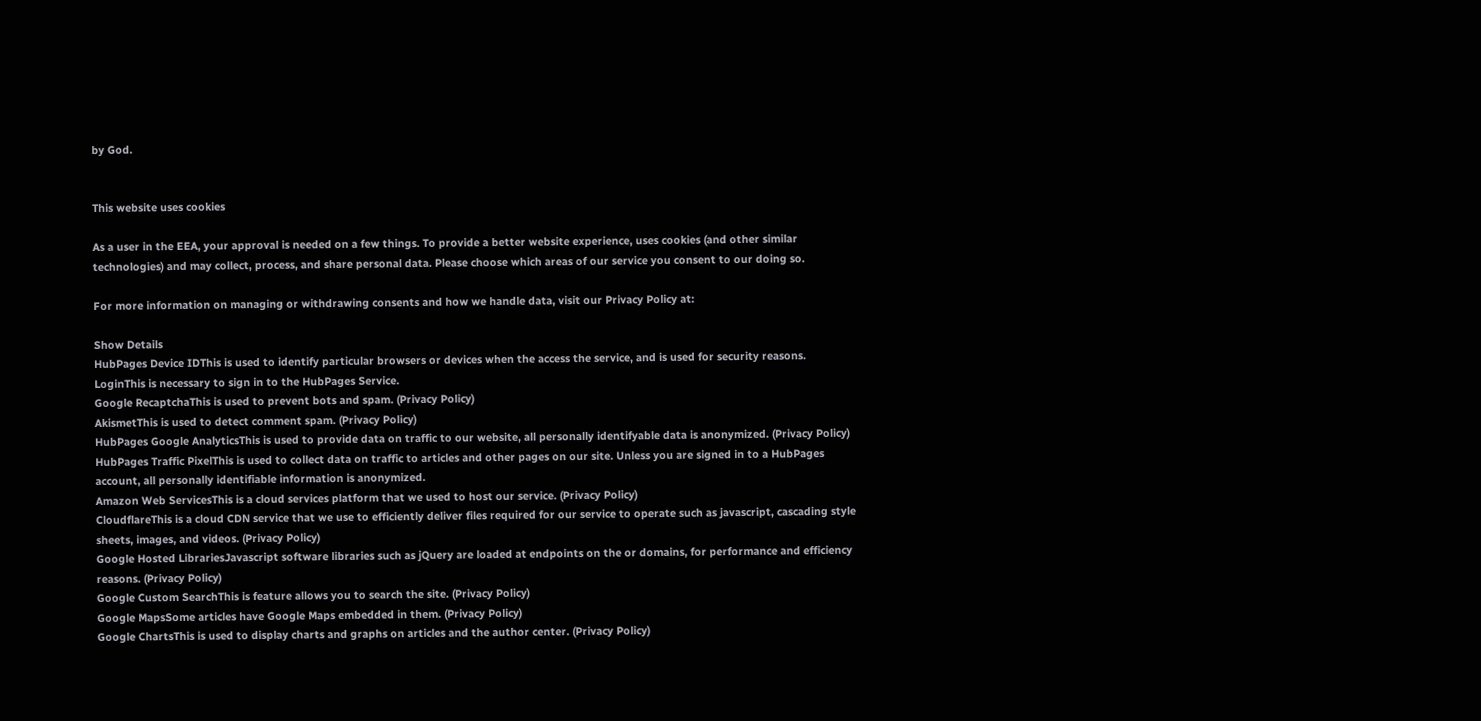by God.


This website uses cookies

As a user in the EEA, your approval is needed on a few things. To provide a better website experience, uses cookies (and other similar technologies) and may collect, process, and share personal data. Please choose which areas of our service you consent to our doing so.

For more information on managing or withdrawing consents and how we handle data, visit our Privacy Policy at:

Show Details
HubPages Device IDThis is used to identify particular browsers or devices when the access the service, and is used for security reasons.
LoginThis is necessary to sign in to the HubPages Service.
Google RecaptchaThis is used to prevent bots and spam. (Privacy Policy)
AkismetThis is used to detect comment spam. (Privacy Policy)
HubPages Google AnalyticsThis is used to provide data on traffic to our website, all personally identifyable data is anonymized. (Privacy Policy)
HubPages Traffic PixelThis is used to collect data on traffic to articles and other pages on our site. Unless you are signed in to a HubPages account, all personally identifiable information is anonymized.
Amazon Web ServicesThis is a cloud services platform that we used to host our service. (Privacy Policy)
CloudflareThis is a cloud CDN service that we use to efficiently deliver files required for our service to operate such as javascript, cascading style sheets, images, and videos. (Privacy Policy)
Google Hosted LibrariesJavascript software libraries such as jQuery are loaded at endpoints on the or domains, for performance and efficiency reasons. (Privacy Policy)
Google Custom SearchThis is feature allows you to search the site. (Privacy Policy)
Google MapsSome articles have Google Maps embedded in them. (Privacy Policy)
Google ChartsThis is used to display charts and graphs on articles and the author center. (Privacy Policy)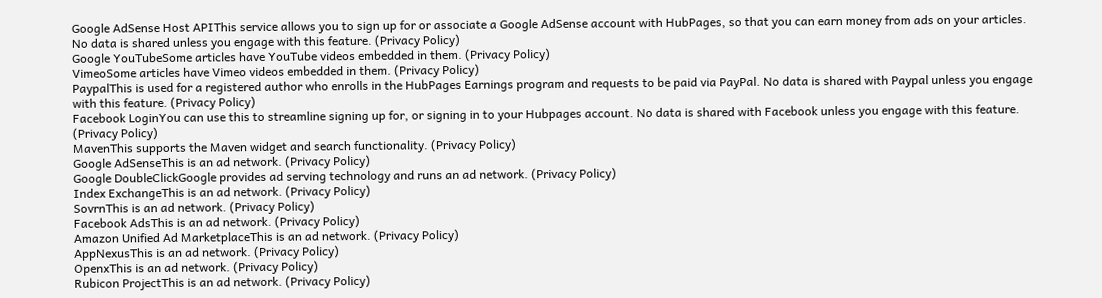Google AdSense Host APIThis service allows you to sign up for or associate a Google AdSense account with HubPages, so that you can earn money from ads on your articles. No data is shared unless you engage with this feature. (Privacy Policy)
Google YouTubeSome articles have YouTube videos embedded in them. (Privacy Policy)
VimeoSome articles have Vimeo videos embedded in them. (Privacy Policy)
PaypalThis is used for a registered author who enrolls in the HubPages Earnings program and requests to be paid via PayPal. No data is shared with Paypal unless you engage with this feature. (Privacy Policy)
Facebook LoginYou can use this to streamline signing up for, or signing in to your Hubpages account. No data is shared with Facebook unless you engage with this feature. (Privacy Policy)
MavenThis supports the Maven widget and search functionality. (Privacy Policy)
Google AdSenseThis is an ad network. (Privacy Policy)
Google DoubleClickGoogle provides ad serving technology and runs an ad network. (Privacy Policy)
Index ExchangeThis is an ad network. (Privacy Policy)
SovrnThis is an ad network. (Privacy Policy)
Facebook AdsThis is an ad network. (Privacy Policy)
Amazon Unified Ad MarketplaceThis is an ad network. (Privacy Policy)
AppNexusThis is an ad network. (Privacy Policy)
OpenxThis is an ad network. (Privacy Policy)
Rubicon ProjectThis is an ad network. (Privacy Policy)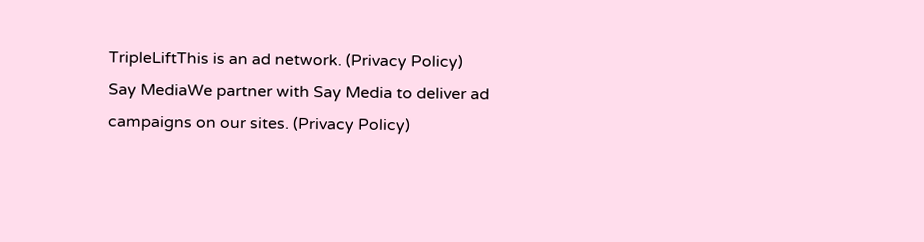TripleLiftThis is an ad network. (Privacy Policy)
Say MediaWe partner with Say Media to deliver ad campaigns on our sites. (Privacy Policy)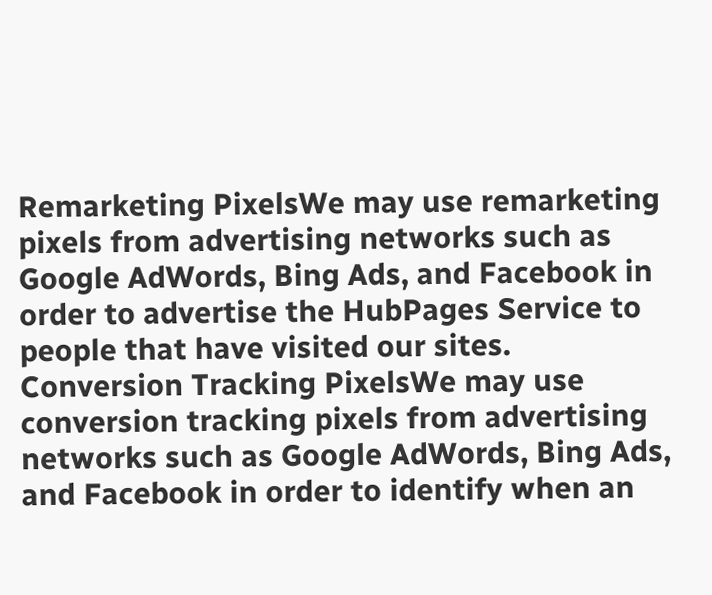Remarketing PixelsWe may use remarketing pixels from advertising networks such as Google AdWords, Bing Ads, and Facebook in order to advertise the HubPages Service to people that have visited our sites.
Conversion Tracking PixelsWe may use conversion tracking pixels from advertising networks such as Google AdWords, Bing Ads, and Facebook in order to identify when an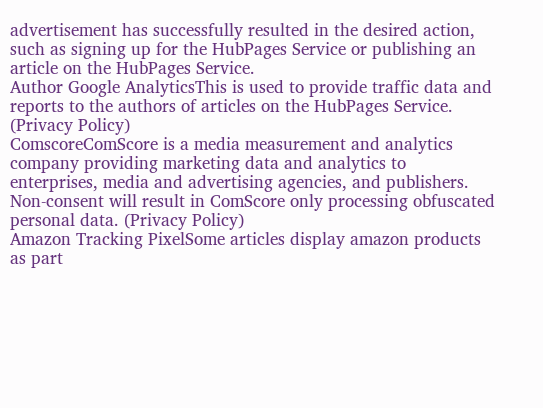advertisement has successfully resulted in the desired action, such as signing up for the HubPages Service or publishing an article on the HubPages Service.
Author Google AnalyticsThis is used to provide traffic data and reports to the authors of articles on the HubPages Service. (Privacy Policy)
ComscoreComScore is a media measurement and analytics company providing marketing data and analytics to enterprises, media and advertising agencies, and publishers. Non-consent will result in ComScore only processing obfuscated personal data. (Privacy Policy)
Amazon Tracking PixelSome articles display amazon products as part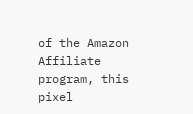of the Amazon Affiliate program, this pixel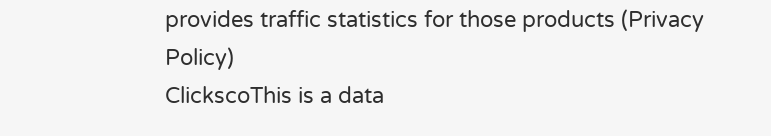provides traffic statistics for those products (Privacy Policy)
ClickscoThis is a data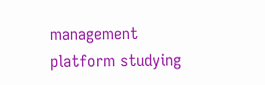management platform studying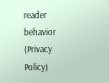reader behavior (Privacy Policy)